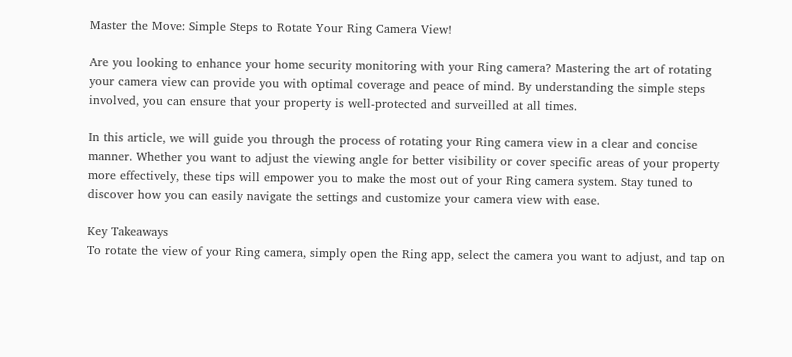Master the Move: Simple Steps to Rotate Your Ring Camera View!

Are you looking to enhance your home security monitoring with your Ring camera? Mastering the art of rotating your camera view can provide you with optimal coverage and peace of mind. By understanding the simple steps involved, you can ensure that your property is well-protected and surveilled at all times.

In this article, we will guide you through the process of rotating your Ring camera view in a clear and concise manner. Whether you want to adjust the viewing angle for better visibility or cover specific areas of your property more effectively, these tips will empower you to make the most out of your Ring camera system. Stay tuned to discover how you can easily navigate the settings and customize your camera view with ease.

Key Takeaways
To rotate the view of your Ring camera, simply open the Ring app, select the camera you want to adjust, and tap on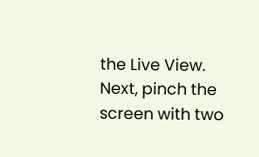the Live View. Next, pinch the screen with two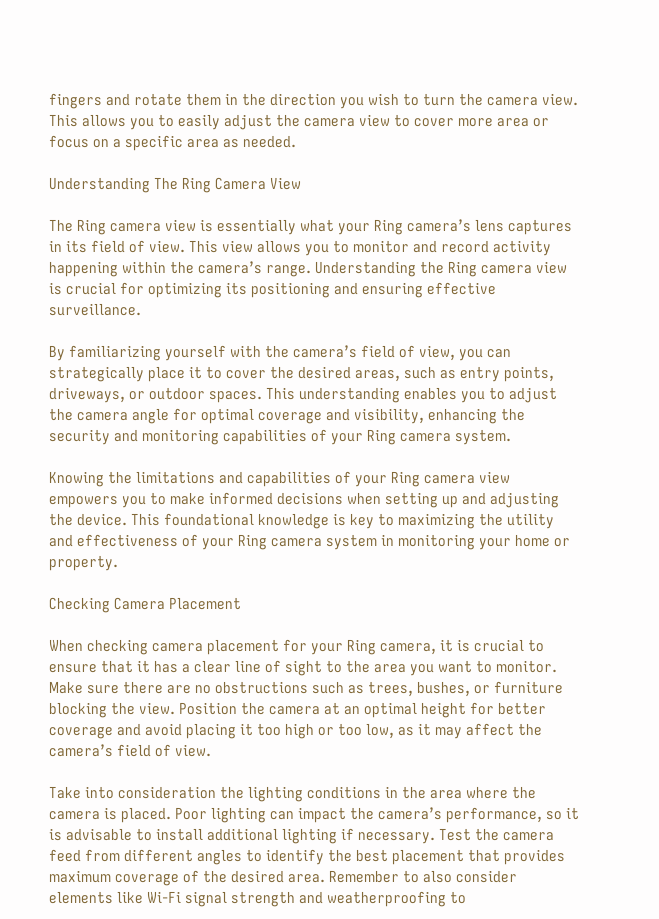fingers and rotate them in the direction you wish to turn the camera view. This allows you to easily adjust the camera view to cover more area or focus on a specific area as needed.

Understanding The Ring Camera View

The Ring camera view is essentially what your Ring camera’s lens captures in its field of view. This view allows you to monitor and record activity happening within the camera’s range. Understanding the Ring camera view is crucial for optimizing its positioning and ensuring effective surveillance.

By familiarizing yourself with the camera’s field of view, you can strategically place it to cover the desired areas, such as entry points, driveways, or outdoor spaces. This understanding enables you to adjust the camera angle for optimal coverage and visibility, enhancing the security and monitoring capabilities of your Ring camera system.

Knowing the limitations and capabilities of your Ring camera view empowers you to make informed decisions when setting up and adjusting the device. This foundational knowledge is key to maximizing the utility and effectiveness of your Ring camera system in monitoring your home or property.

Checking Camera Placement

When checking camera placement for your Ring camera, it is crucial to ensure that it has a clear line of sight to the area you want to monitor. Make sure there are no obstructions such as trees, bushes, or furniture blocking the view. Position the camera at an optimal height for better coverage and avoid placing it too high or too low, as it may affect the camera’s field of view.

Take into consideration the lighting conditions in the area where the camera is placed. Poor lighting can impact the camera’s performance, so it is advisable to install additional lighting if necessary. Test the camera feed from different angles to identify the best placement that provides maximum coverage of the desired area. Remember to also consider elements like Wi-Fi signal strength and weatherproofing to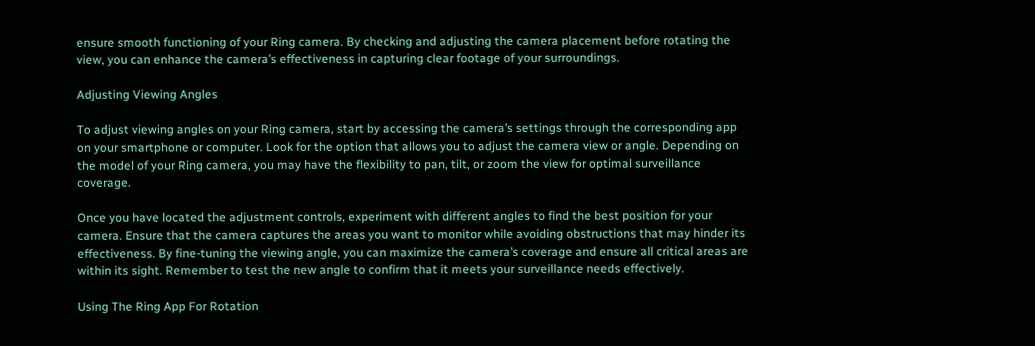ensure smooth functioning of your Ring camera. By checking and adjusting the camera placement before rotating the view, you can enhance the camera’s effectiveness in capturing clear footage of your surroundings.

Adjusting Viewing Angles

To adjust viewing angles on your Ring camera, start by accessing the camera’s settings through the corresponding app on your smartphone or computer. Look for the option that allows you to adjust the camera view or angle. Depending on the model of your Ring camera, you may have the flexibility to pan, tilt, or zoom the view for optimal surveillance coverage.

Once you have located the adjustment controls, experiment with different angles to find the best position for your camera. Ensure that the camera captures the areas you want to monitor while avoiding obstructions that may hinder its effectiveness. By fine-tuning the viewing angle, you can maximize the camera’s coverage and ensure all critical areas are within its sight. Remember to test the new angle to confirm that it meets your surveillance needs effectively.

Using The Ring App For Rotation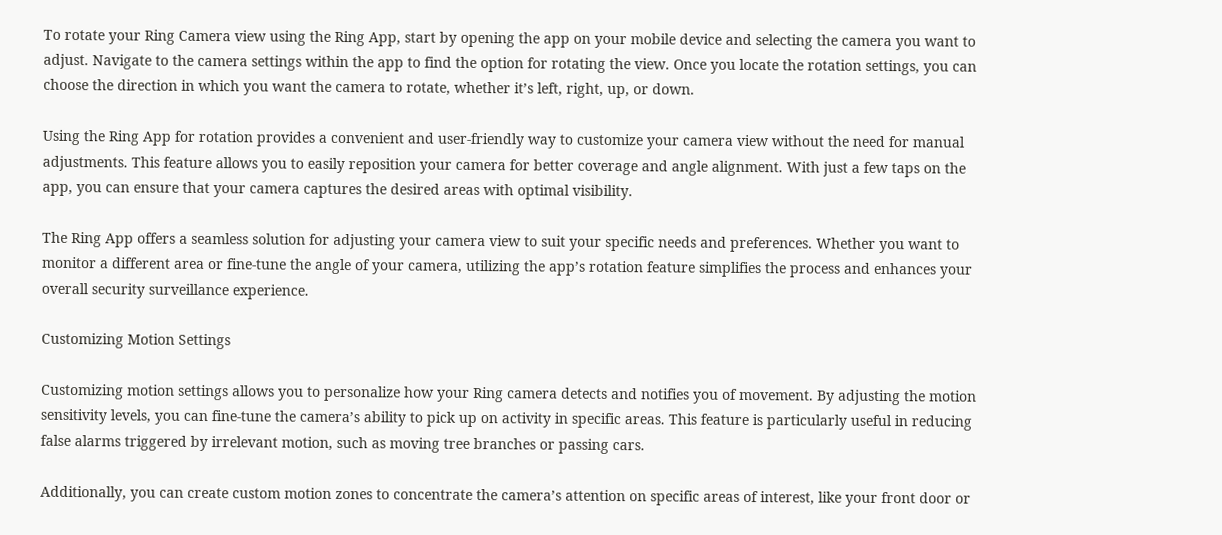To rotate your Ring Camera view using the Ring App, start by opening the app on your mobile device and selecting the camera you want to adjust. Navigate to the camera settings within the app to find the option for rotating the view. Once you locate the rotation settings, you can choose the direction in which you want the camera to rotate, whether it’s left, right, up, or down.

Using the Ring App for rotation provides a convenient and user-friendly way to customize your camera view without the need for manual adjustments. This feature allows you to easily reposition your camera for better coverage and angle alignment. With just a few taps on the app, you can ensure that your camera captures the desired areas with optimal visibility.

The Ring App offers a seamless solution for adjusting your camera view to suit your specific needs and preferences. Whether you want to monitor a different area or fine-tune the angle of your camera, utilizing the app’s rotation feature simplifies the process and enhances your overall security surveillance experience.

Customizing Motion Settings

Customizing motion settings allows you to personalize how your Ring camera detects and notifies you of movement. By adjusting the motion sensitivity levels, you can fine-tune the camera’s ability to pick up on activity in specific areas. This feature is particularly useful in reducing false alarms triggered by irrelevant motion, such as moving tree branches or passing cars.

Additionally, you can create custom motion zones to concentrate the camera’s attention on specific areas of interest, like your front door or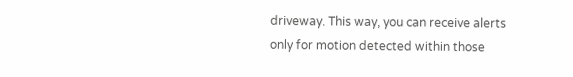driveway. This way, you can receive alerts only for motion detected within those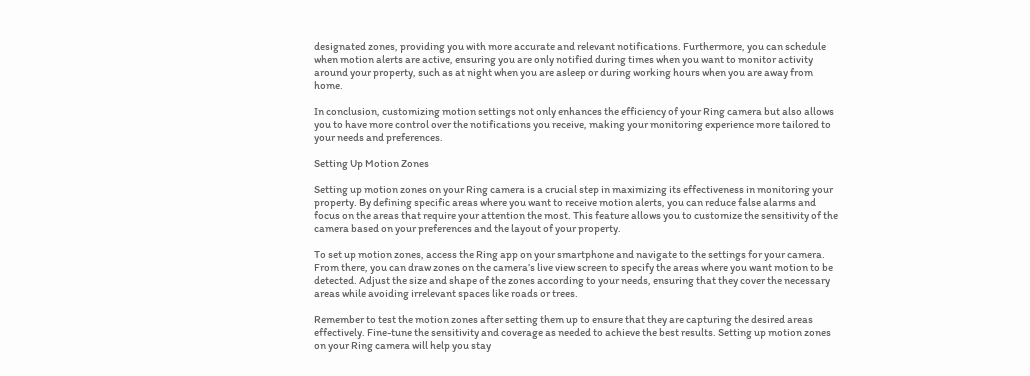designated zones, providing you with more accurate and relevant notifications. Furthermore, you can schedule when motion alerts are active, ensuring you are only notified during times when you want to monitor activity around your property, such as at night when you are asleep or during working hours when you are away from home.

In conclusion, customizing motion settings not only enhances the efficiency of your Ring camera but also allows you to have more control over the notifications you receive, making your monitoring experience more tailored to your needs and preferences.

Setting Up Motion Zones

Setting up motion zones on your Ring camera is a crucial step in maximizing its effectiveness in monitoring your property. By defining specific areas where you want to receive motion alerts, you can reduce false alarms and focus on the areas that require your attention the most. This feature allows you to customize the sensitivity of the camera based on your preferences and the layout of your property.

To set up motion zones, access the Ring app on your smartphone and navigate to the settings for your camera. From there, you can draw zones on the camera’s live view screen to specify the areas where you want motion to be detected. Adjust the size and shape of the zones according to your needs, ensuring that they cover the necessary areas while avoiding irrelevant spaces like roads or trees.

Remember to test the motion zones after setting them up to ensure that they are capturing the desired areas effectively. Fine-tune the sensitivity and coverage as needed to achieve the best results. Setting up motion zones on your Ring camera will help you stay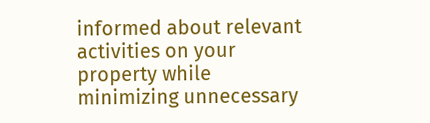informed about relevant activities on your property while minimizing unnecessary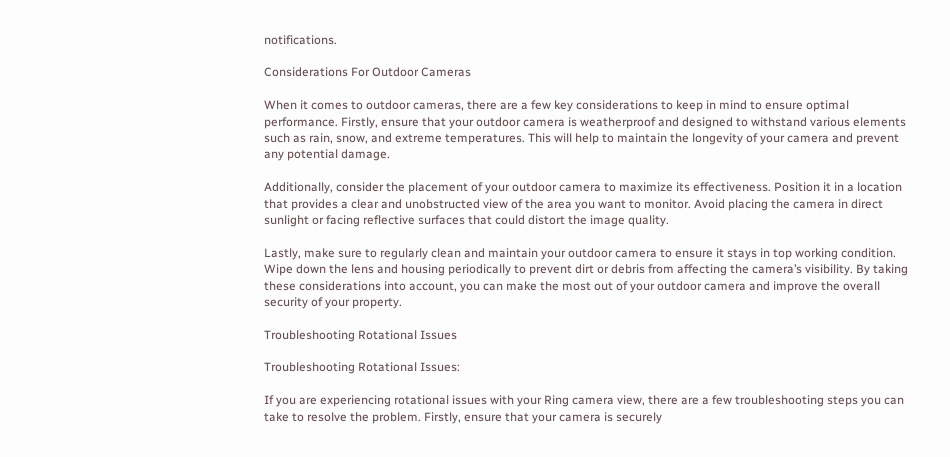notifications.

Considerations For Outdoor Cameras

When it comes to outdoor cameras, there are a few key considerations to keep in mind to ensure optimal performance. Firstly, ensure that your outdoor camera is weatherproof and designed to withstand various elements such as rain, snow, and extreme temperatures. This will help to maintain the longevity of your camera and prevent any potential damage.

Additionally, consider the placement of your outdoor camera to maximize its effectiveness. Position it in a location that provides a clear and unobstructed view of the area you want to monitor. Avoid placing the camera in direct sunlight or facing reflective surfaces that could distort the image quality.

Lastly, make sure to regularly clean and maintain your outdoor camera to ensure it stays in top working condition. Wipe down the lens and housing periodically to prevent dirt or debris from affecting the camera’s visibility. By taking these considerations into account, you can make the most out of your outdoor camera and improve the overall security of your property.

Troubleshooting Rotational Issues

Troubleshooting Rotational Issues:

If you are experiencing rotational issues with your Ring camera view, there are a few troubleshooting steps you can take to resolve the problem. Firstly, ensure that your camera is securely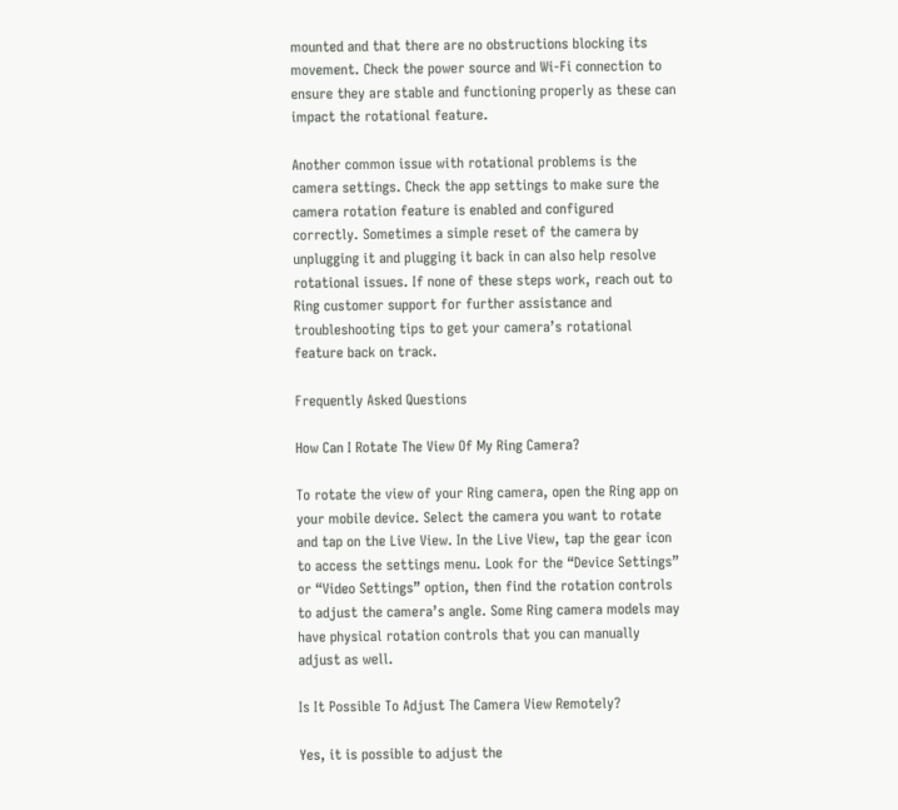mounted and that there are no obstructions blocking its movement. Check the power source and Wi-Fi connection to ensure they are stable and functioning properly as these can impact the rotational feature.

Another common issue with rotational problems is the camera settings. Check the app settings to make sure the camera rotation feature is enabled and configured correctly. Sometimes a simple reset of the camera by unplugging it and plugging it back in can also help resolve rotational issues. If none of these steps work, reach out to Ring customer support for further assistance and troubleshooting tips to get your camera’s rotational feature back on track.

Frequently Asked Questions

How Can I Rotate The View Of My Ring Camera?

To rotate the view of your Ring camera, open the Ring app on your mobile device. Select the camera you want to rotate and tap on the Live View. In the Live View, tap the gear icon to access the settings menu. Look for the “Device Settings” or “Video Settings” option, then find the rotation controls to adjust the camera’s angle. Some Ring camera models may have physical rotation controls that you can manually adjust as well.

Is It Possible To Adjust The Camera View Remotely?

Yes, it is possible to adjust the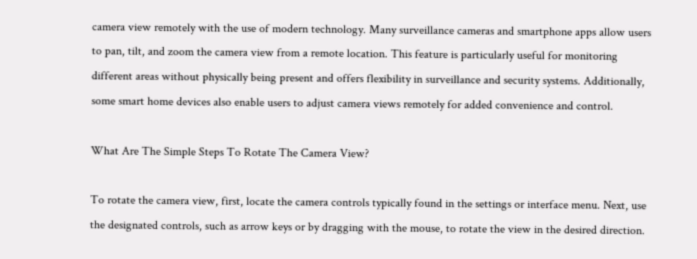camera view remotely with the use of modern technology. Many surveillance cameras and smartphone apps allow users to pan, tilt, and zoom the camera view from a remote location. This feature is particularly useful for monitoring different areas without physically being present and offers flexibility in surveillance and security systems. Additionally, some smart home devices also enable users to adjust camera views remotely for added convenience and control.

What Are The Simple Steps To Rotate The Camera View?

To rotate the camera view, first, locate the camera controls typically found in the settings or interface menu. Next, use the designated controls, such as arrow keys or by dragging with the mouse, to rotate the view in the desired direction.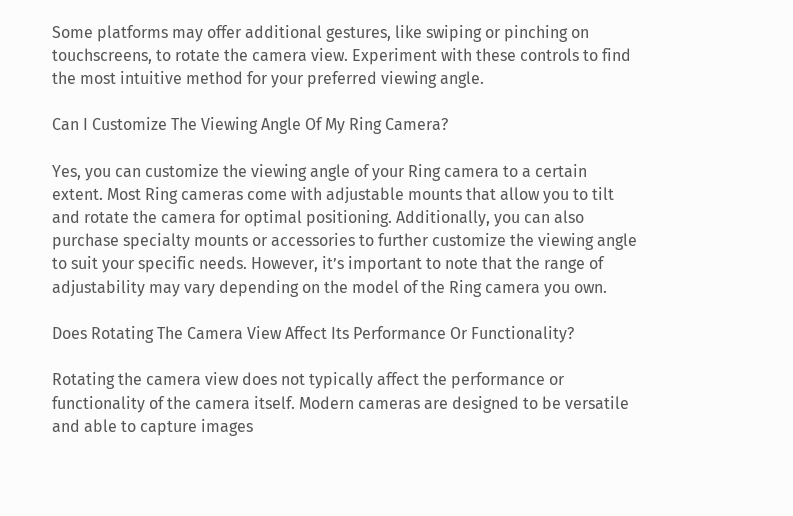Some platforms may offer additional gestures, like swiping or pinching on touchscreens, to rotate the camera view. Experiment with these controls to find the most intuitive method for your preferred viewing angle.

Can I Customize The Viewing Angle Of My Ring Camera?

Yes, you can customize the viewing angle of your Ring camera to a certain extent. Most Ring cameras come with adjustable mounts that allow you to tilt and rotate the camera for optimal positioning. Additionally, you can also purchase specialty mounts or accessories to further customize the viewing angle to suit your specific needs. However, it’s important to note that the range of adjustability may vary depending on the model of the Ring camera you own.

Does Rotating The Camera View Affect Its Performance Or Functionality?

Rotating the camera view does not typically affect the performance or functionality of the camera itself. Modern cameras are designed to be versatile and able to capture images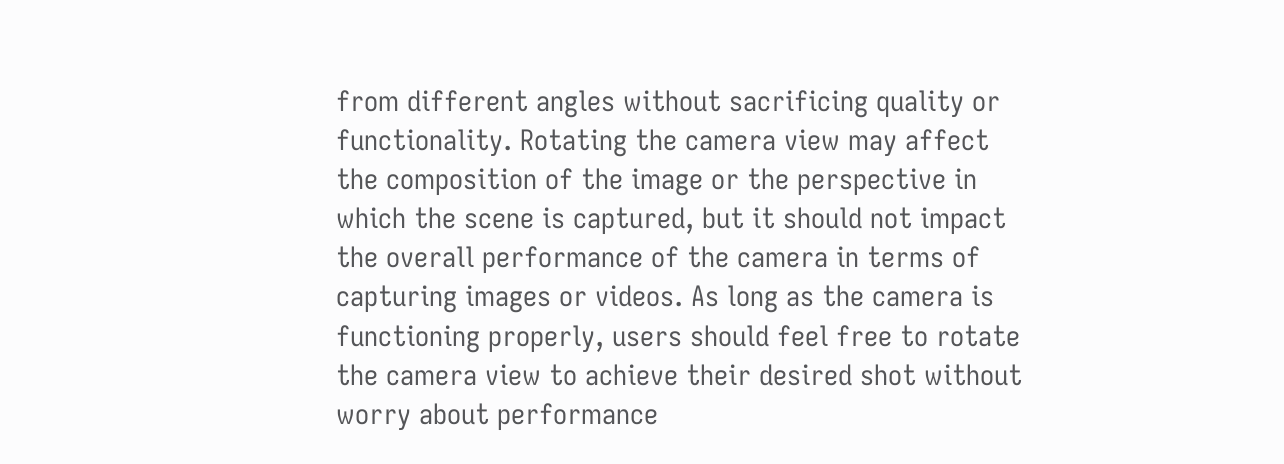from different angles without sacrificing quality or functionality. Rotating the camera view may affect the composition of the image or the perspective in which the scene is captured, but it should not impact the overall performance of the camera in terms of capturing images or videos. As long as the camera is functioning properly, users should feel free to rotate the camera view to achieve their desired shot without worry about performance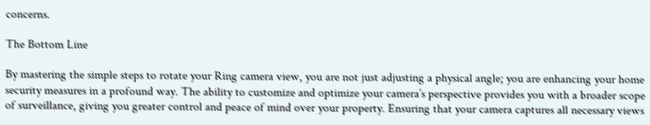concerns.

The Bottom Line

By mastering the simple steps to rotate your Ring camera view, you are not just adjusting a physical angle; you are enhancing your home security measures in a profound way. The ability to customize and optimize your camera’s perspective provides you with a broader scope of surveillance, giving you greater control and peace of mind over your property. Ensuring that your camera captures all necessary views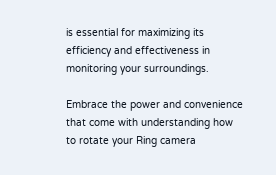is essential for maximizing its efficiency and effectiveness in monitoring your surroundings.

Embrace the power and convenience that come with understanding how to rotate your Ring camera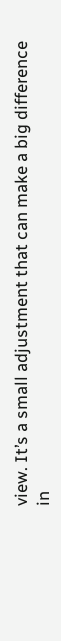view. It’s a small adjustment that can make a big difference in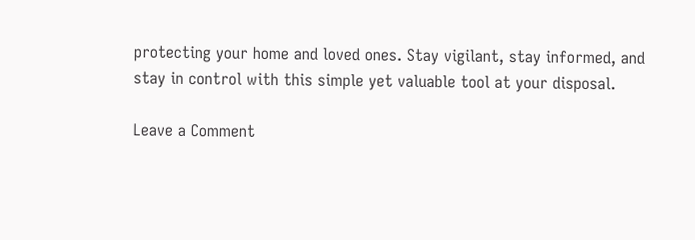protecting your home and loved ones. Stay vigilant, stay informed, and stay in control with this simple yet valuable tool at your disposal.

Leave a Comment